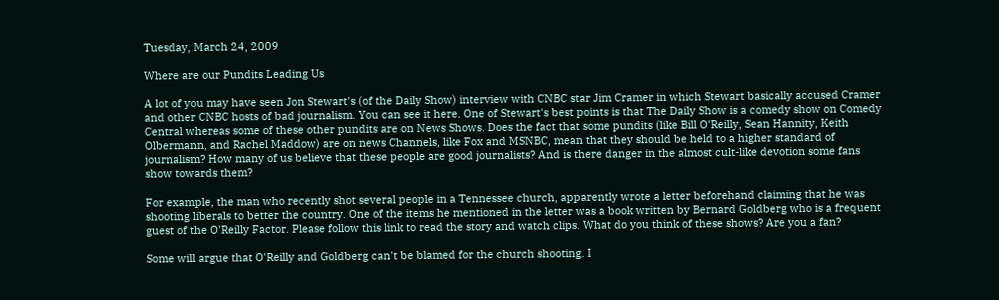Tuesday, March 24, 2009

Where are our Pundits Leading Us

A lot of you may have seen Jon Stewart's (of the Daily Show) interview with CNBC star Jim Cramer in which Stewart basically accused Cramer and other CNBC hosts of bad journalism. You can see it here. One of Stewart's best points is that The Daily Show is a comedy show on Comedy Central whereas some of these other pundits are on News Shows. Does the fact that some pundits (like Bill O'Reilly, Sean Hannity, Keith Olbermann, and Rachel Maddow) are on news Channels, like Fox and MSNBC, mean that they should be held to a higher standard of journalism? How many of us believe that these people are good journalists? And is there danger in the almost cult-like devotion some fans show towards them?

For example, the man who recently shot several people in a Tennessee church, apparently wrote a letter beforehand claiming that he was shooting liberals to better the country. One of the items he mentioned in the letter was a book written by Bernard Goldberg who is a frequent guest of the O'Reilly Factor. Please follow this link to read the story and watch clips. What do you think of these shows? Are you a fan?

Some will argue that O'Reilly and Goldberg can't be blamed for the church shooting. I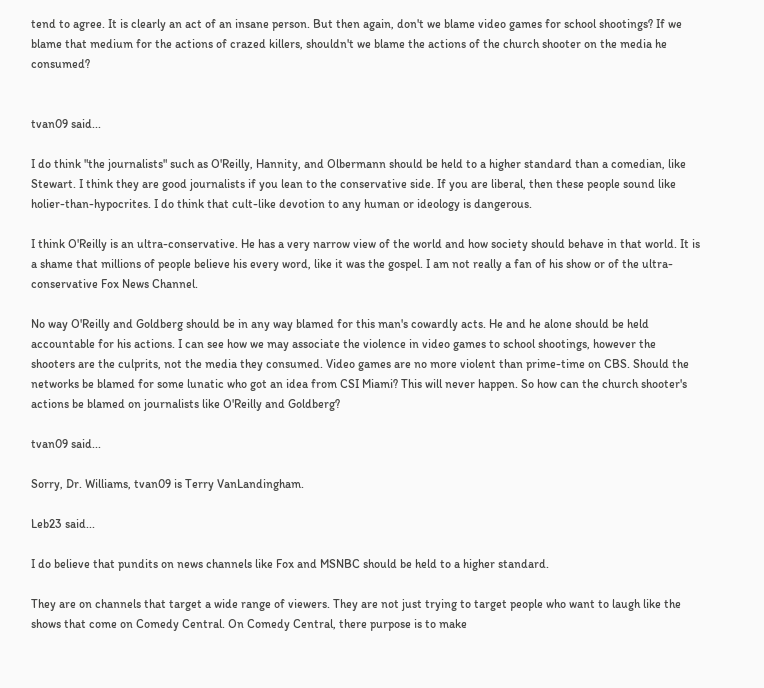tend to agree. It is clearly an act of an insane person. But then again, don't we blame video games for school shootings? If we blame that medium for the actions of crazed killers, shouldn't we blame the actions of the church shooter on the media he consumed?


tvan09 said...

I do think "the journalists" such as O'Reilly, Hannity, and Olbermann should be held to a higher standard than a comedian, like Stewart. I think they are good journalists if you lean to the conservative side. If you are liberal, then these people sound like holier-than-hypocrites. I do think that cult-like devotion to any human or ideology is dangerous.

I think O'Reilly is an ultra-conservative. He has a very narrow view of the world and how society should behave in that world. It is a shame that millions of people believe his every word, like it was the gospel. I am not really a fan of his show or of the ultra-conservative Fox News Channel.

No way O'Reilly and Goldberg should be in any way blamed for this man's cowardly acts. He and he alone should be held accountable for his actions. I can see how we may associate the violence in video games to school shootings, however the shooters are the culprits, not the media they consumed. Video games are no more violent than prime-time on CBS. Should the networks be blamed for some lunatic who got an idea from CSI Miami? This will never happen. So how can the church shooter's actions be blamed on journalists like O'Reilly and Goldberg?

tvan09 said...

Sorry, Dr. Williams, tvan09 is Terry VanLandingham.

Leb23 said...

I do believe that pundits on news channels like Fox and MSNBC should be held to a higher standard.

They are on channels that target a wide range of viewers. They are not just trying to target people who want to laugh like the shows that come on Comedy Central. On Comedy Central, there purpose is to make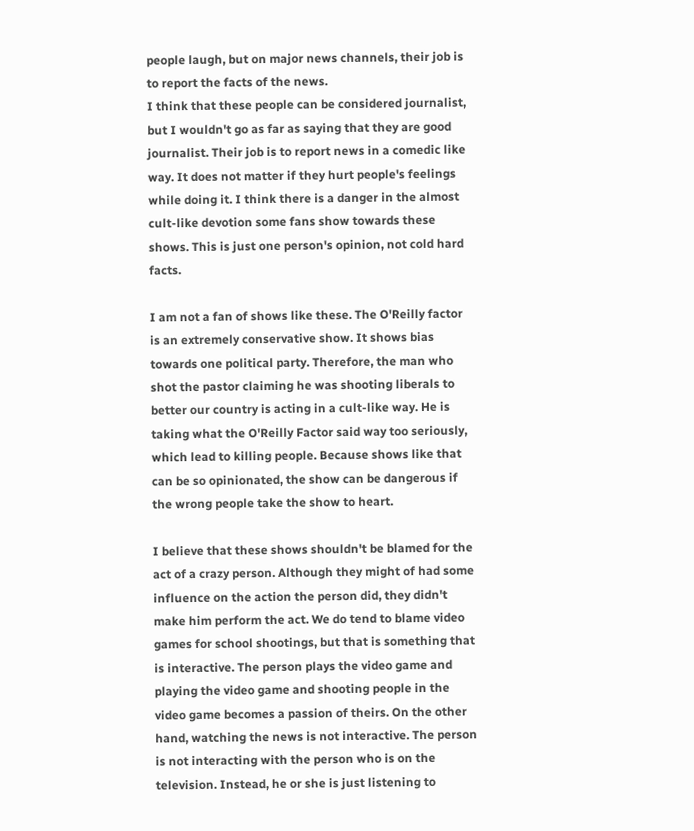people laugh, but on major news channels, their job is to report the facts of the news.
I think that these people can be considered journalist, but I wouldn't go as far as saying that they are good journalist. Their job is to report news in a comedic like way. It does not matter if they hurt people's feelings while doing it. I think there is a danger in the almost cult-like devotion some fans show towards these shows. This is just one person's opinion, not cold hard facts.

I am not a fan of shows like these. The O'Reilly factor is an extremely conservative show. It shows bias towards one political party. Therefore, the man who shot the pastor claiming he was shooting liberals to better our country is acting in a cult-like way. He is taking what the O'Reilly Factor said way too seriously, which lead to killing people. Because shows like that can be so opinionated, the show can be dangerous if the wrong people take the show to heart.

I believe that these shows shouldn't be blamed for the act of a crazy person. Although they might of had some influence on the action the person did, they didn't make him perform the act. We do tend to blame video games for school shootings, but that is something that is interactive. The person plays the video game and playing the video game and shooting people in the video game becomes a passion of theirs. On the other hand, watching the news is not interactive. The person is not interacting with the person who is on the television. Instead, he or she is just listening to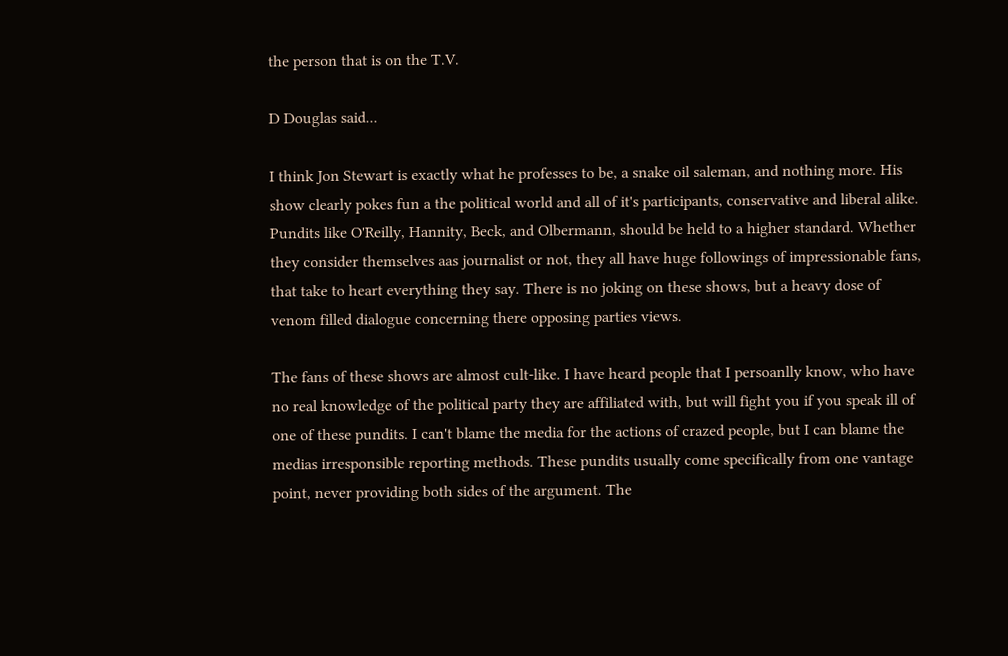the person that is on the T.V.

D Douglas said...

I think Jon Stewart is exactly what he professes to be, a snake oil saleman, and nothing more. His show clearly pokes fun a the political world and all of it's participants, conservative and liberal alike. Pundits like O'Reilly, Hannity, Beck, and Olbermann, should be held to a higher standard. Whether they consider themselves aas journalist or not, they all have huge followings of impressionable fans, that take to heart everything they say. There is no joking on these shows, but a heavy dose of venom filled dialogue concerning there opposing parties views.

The fans of these shows are almost cult-like. I have heard people that I persoanlly know, who have no real knowledge of the political party they are affiliated with, but will fight you if you speak ill of one of these pundits. I can't blame the media for the actions of crazed people, but I can blame the medias irresponsible reporting methods. These pundits usually come specifically from one vantage point, never providing both sides of the argument. The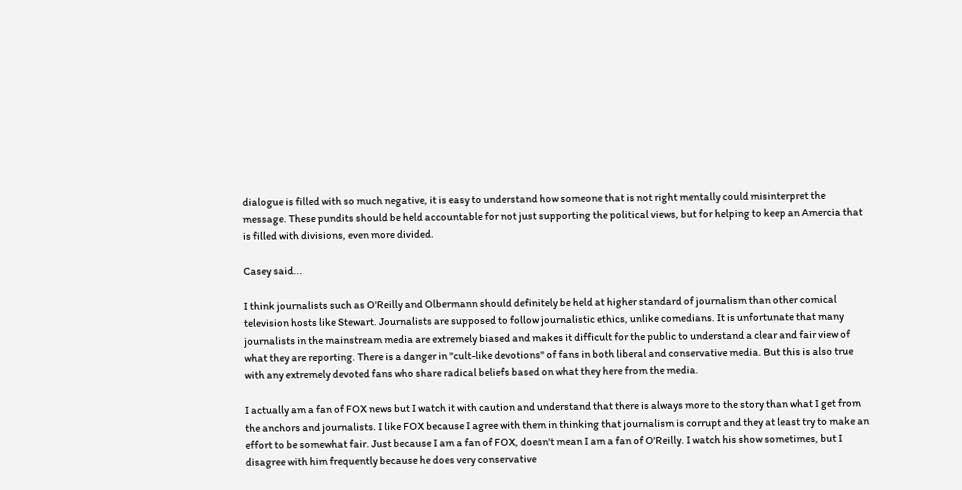dialogue is filled with so much negative, it is easy to understand how someone that is not right mentally could misinterpret the message. These pundits should be held accountable for not just supporting the political views, but for helping to keep an Amercia that is filled with divisions, even more divided.

Casey said...

I think journalists such as O'Reilly and Olbermann should definitely be held at higher standard of journalism than other comical television hosts like Stewart. Journalists are supposed to follow journalistic ethics, unlike comedians. It is unfortunate that many journalists in the mainstream media are extremely biased and makes it difficult for the public to understand a clear and fair view of what they are reporting. There is a danger in "cult-like devotions" of fans in both liberal and conservative media. But this is also true with any extremely devoted fans who share radical beliefs based on what they here from the media.

I actually am a fan of FOX news but I watch it with caution and understand that there is always more to the story than what I get from the anchors and journalists. I like FOX because I agree with them in thinking that journalism is corrupt and they at least try to make an effort to be somewhat fair. Just because I am a fan of FOX, doesn't mean I am a fan of O'Reilly. I watch his show sometimes, but I disagree with him frequently because he does very conservative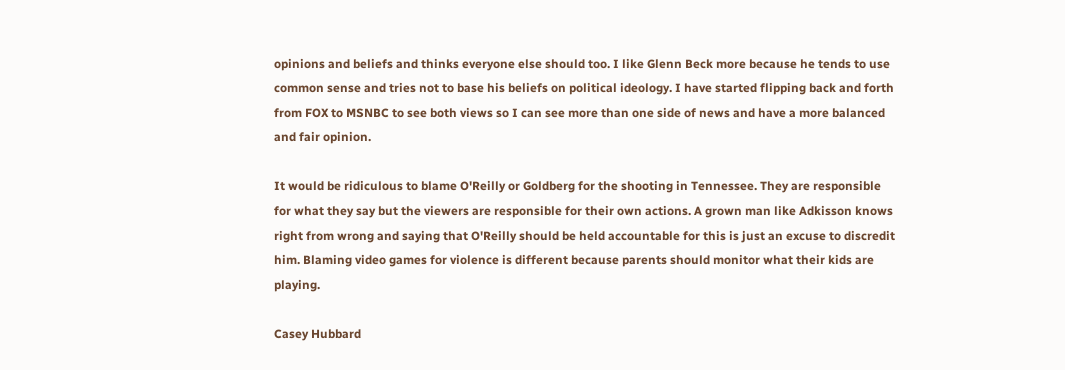opinions and beliefs and thinks everyone else should too. I like Glenn Beck more because he tends to use common sense and tries not to base his beliefs on political ideology. I have started flipping back and forth from FOX to MSNBC to see both views so I can see more than one side of news and have a more balanced and fair opinion.

It would be ridiculous to blame O'Reilly or Goldberg for the shooting in Tennessee. They are responsible for what they say but the viewers are responsible for their own actions. A grown man like Adkisson knows right from wrong and saying that O'Reilly should be held accountable for this is just an excuse to discredit him. Blaming video games for violence is different because parents should monitor what their kids are playing.

Casey Hubbard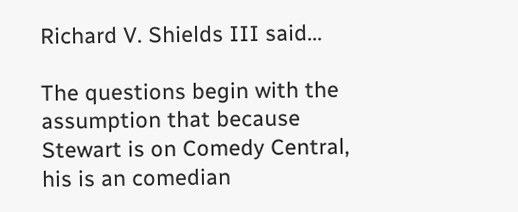Richard V. Shields III said...

The questions begin with the assumption that because Stewart is on Comedy Central, his is an comedian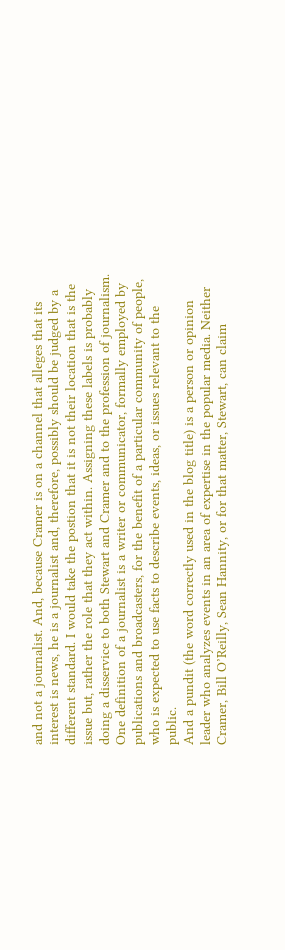and not a journalist. And, because Cramer is on a channel that alleges that its interest is news, he is a journalist and, therefore, possibly should be judged by a different standard. I would take the postion that it is not their location that is the issue but, rather the role that they act within. Assigning these labels is probably doing a disservice to both Stewart and Cramer and to the profession of journalism.
One definition of a journalist is a writer or communicator, formally employed by publications and broadcasters, for the benefit of a particular community of people, who is expected to use facts to describe events, ideas, or issues relevant to the public.
And a pundit (the word correctly used in the blog title) is a person or opinion leader who analyzes events in an area of expertise in the popular media. Neither Cramer, Bill O’Reilly, Sean Hannity, or for that matter, Stewart, can claim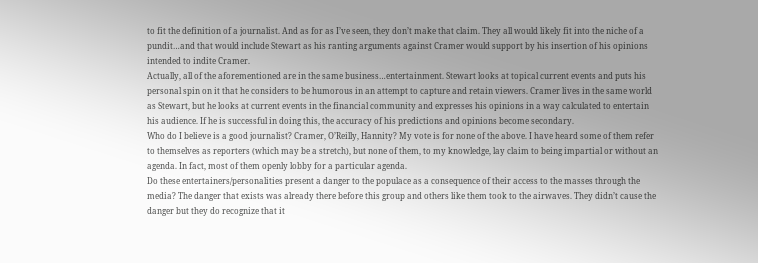to fit the definition of a journalist. And as for as I’ve seen, they don’t make that claim. They all would likely fit into the niche of a pundit…and that would include Stewart as his ranting arguments against Cramer would support by his insertion of his opinions intended to indite Cramer.
Actually, all of the aforementioned are in the same business…entertainment. Stewart looks at topical current events and puts his personal spin on it that he considers to be humorous in an attempt to capture and retain viewers. Cramer lives in the same world as Stewart, but he looks at current events in the financial community and expresses his opinions in a way calculated to entertain his audience. If he is successful in doing this, the accuracy of his predictions and opinions become secondary.
Who do I believe is a good journalist? Cramer, O’Reilly, Hannity? My vote is for none of the above. I have heard some of them refer to themselves as reporters (which may be a stretch), but none of them, to my knowledge, lay claim to being impartial or without an agenda. In fact, most of them openly lobby for a particular agenda.
Do these entertainers/personalities present a danger to the populace as a consequence of their access to the masses through the media? The danger that exists was already there before this group and others like them took to the airwaves. They didn’t cause the danger but they do recognize that it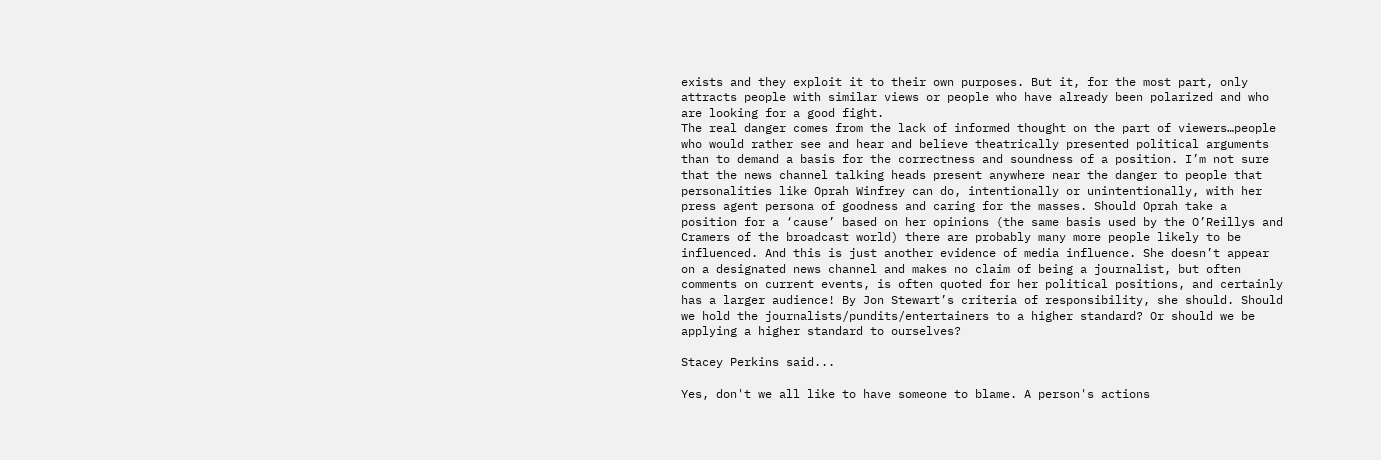exists and they exploit it to their own purposes. But it, for the most part, only attracts people with similar views or people who have already been polarized and who are looking for a good fight.
The real danger comes from the lack of informed thought on the part of viewers…people who would rather see and hear and believe theatrically presented political arguments than to demand a basis for the correctness and soundness of a position. I’m not sure that the news channel talking heads present anywhere near the danger to people that personalities like Oprah Winfrey can do, intentionally or unintentionally, with her press agent persona of goodness and caring for the masses. Should Oprah take a position for a ‘cause’ based on her opinions (the same basis used by the O’Reillys and Cramers of the broadcast world) there are probably many more people likely to be influenced. And this is just another evidence of media influence. She doesn’t appear on a designated news channel and makes no claim of being a journalist, but often comments on current events, is often quoted for her political positions, and certainly has a larger audience! By Jon Stewart’s criteria of responsibility, she should. Should we hold the journalists/pundits/entertainers to a higher standard? Or should we be applying a higher standard to ourselves?

Stacey Perkins said...

Yes, don't we all like to have someone to blame. A person's actions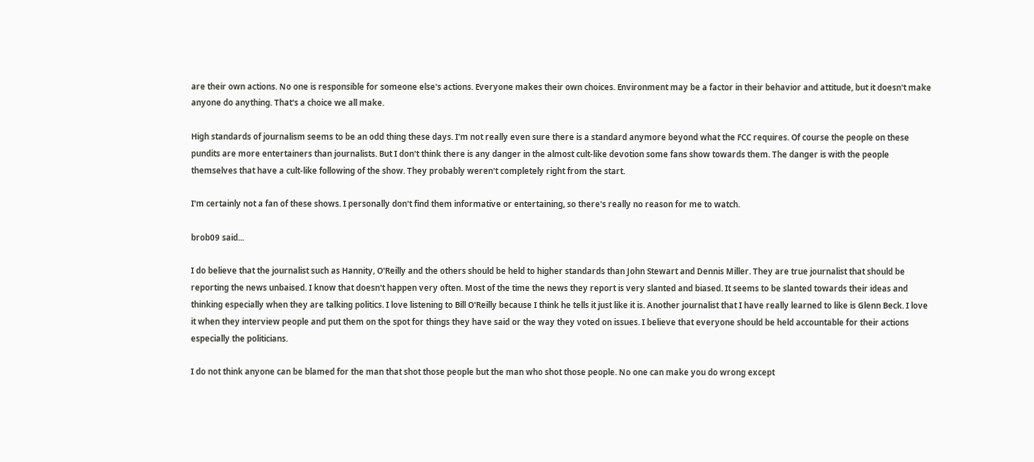are their own actions. No one is responsible for someone else's actions. Everyone makes their own choices. Environment may be a factor in their behavior and attitude, but it doesn't make anyone do anything. That's a choice we all make.

High standards of journalism seems to be an odd thing these days. I'm not really even sure there is a standard anymore beyond what the FCC requires. Of course the people on these pundits are more entertainers than journalists. But I don't think there is any danger in the almost cult-like devotion some fans show towards them. The danger is with the people themselves that have a cult-like following of the show. They probably weren't completely right from the start.

I'm certainly not a fan of these shows. I personally don't find them informative or entertaining, so there's really no reason for me to watch.

brob09 said...

I do believe that the journalist such as Hannity, O'Reilly and the others should be held to higher standards than John Stewart and Dennis Miller. They are true journalist that should be reporting the news unbaised. I know that doesn't happen very often. Most of the time the news they report is very slanted and biased. It seems to be slanted towards their ideas and thinking especially when they are talking politics. I love listening to Bill O'Reilly because I think he tells it just like it is. Another journalist that I have really learned to like is Glenn Beck. I love it when they interview people and put them on the spot for things they have said or the way they voted on issues. I believe that everyone should be held accountable for their actions especially the politicians.

I do not think anyone can be blamed for the man that shot those people but the man who shot those people. No one can make you do wrong except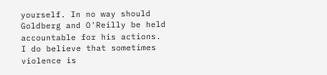yourself. In no way should Goldberg and O'Reilly be held accountable for his actions. I do believe that sometimes violence is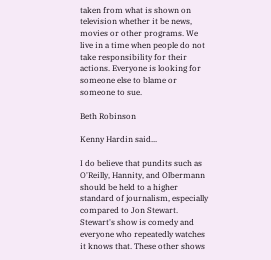taken from what is shown on television whether it be news, movies or other programs. We live in a time when people do not take responsibility for their actions. Everyone is looking for someone else to blame or someone to sue.

Beth Robinson

Kenny Hardin said...

I do believe that pundits such as O'Reilly, Hannity, and Olbermann should be held to a higher standard of journalism, especially compared to Jon Stewart. Stewart's show is comedy and everyone who repeatedly watches it knows that. These other shows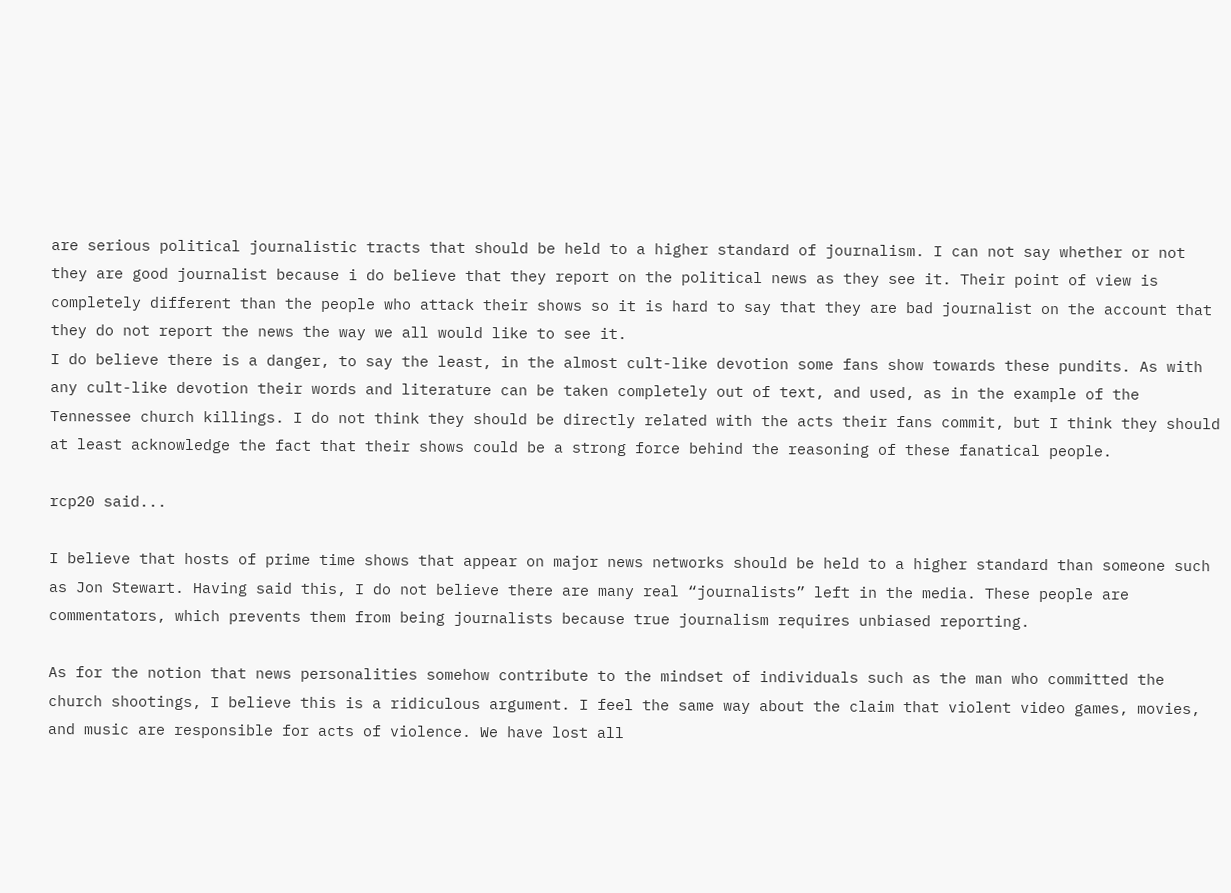are serious political journalistic tracts that should be held to a higher standard of journalism. I can not say whether or not they are good journalist because i do believe that they report on the political news as they see it. Their point of view is completely different than the people who attack their shows so it is hard to say that they are bad journalist on the account that they do not report the news the way we all would like to see it.
I do believe there is a danger, to say the least, in the almost cult-like devotion some fans show towards these pundits. As with any cult-like devotion their words and literature can be taken completely out of text, and used, as in the example of the Tennessee church killings. I do not think they should be directly related with the acts their fans commit, but I think they should at least acknowledge the fact that their shows could be a strong force behind the reasoning of these fanatical people.

rcp20 said...

I believe that hosts of prime time shows that appear on major news networks should be held to a higher standard than someone such as Jon Stewart. Having said this, I do not believe there are many real “journalists” left in the media. These people are commentators, which prevents them from being journalists because true journalism requires unbiased reporting.

As for the notion that news personalities somehow contribute to the mindset of individuals such as the man who committed the church shootings, I believe this is a ridiculous argument. I feel the same way about the claim that violent video games, movies, and music are responsible for acts of violence. We have lost all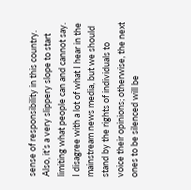sense of responsibility in this country. Also, it’s a very slippery slope to start limiting what people can and cannot say. I disagree with a lot of what I hear in the mainstream news media, but we should stand by the rights of individuals to voice their opinions; otherwise, the next ones to be silenced will be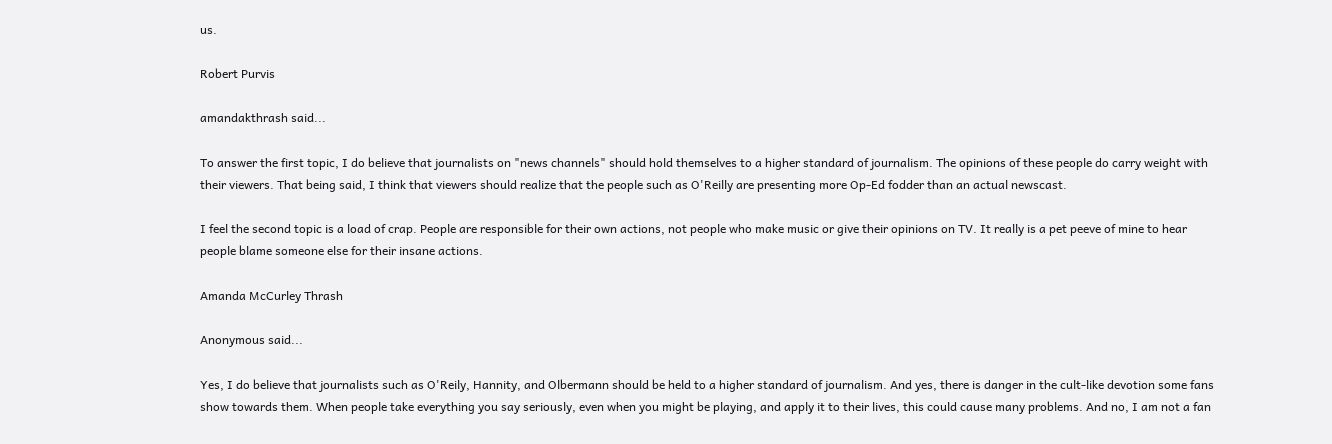us.

Robert Purvis

amandakthrash said...

To answer the first topic, I do believe that journalists on "news channels" should hold themselves to a higher standard of journalism. The opinions of these people do carry weight with their viewers. That being said, I think that viewers should realize that the people such as O'Reilly are presenting more Op-Ed fodder than an actual newscast.

I feel the second topic is a load of crap. People are responsible for their own actions, not people who make music or give their opinions on TV. It really is a pet peeve of mine to hear people blame someone else for their insane actions.

Amanda McCurley Thrash

Anonymous said...

Yes, I do believe that journalists such as O'Reily, Hannity, and Olbermann should be held to a higher standard of journalism. And yes, there is danger in the cult-like devotion some fans show towards them. When people take everything you say seriously, even when you might be playing, and apply it to their lives, this could cause many problems. And no, I am not a fan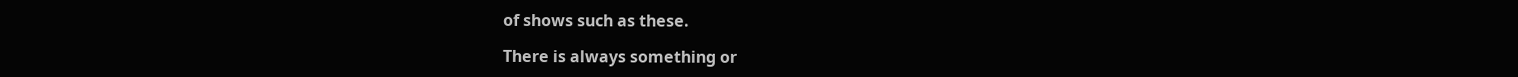of shows such as these.

There is always something or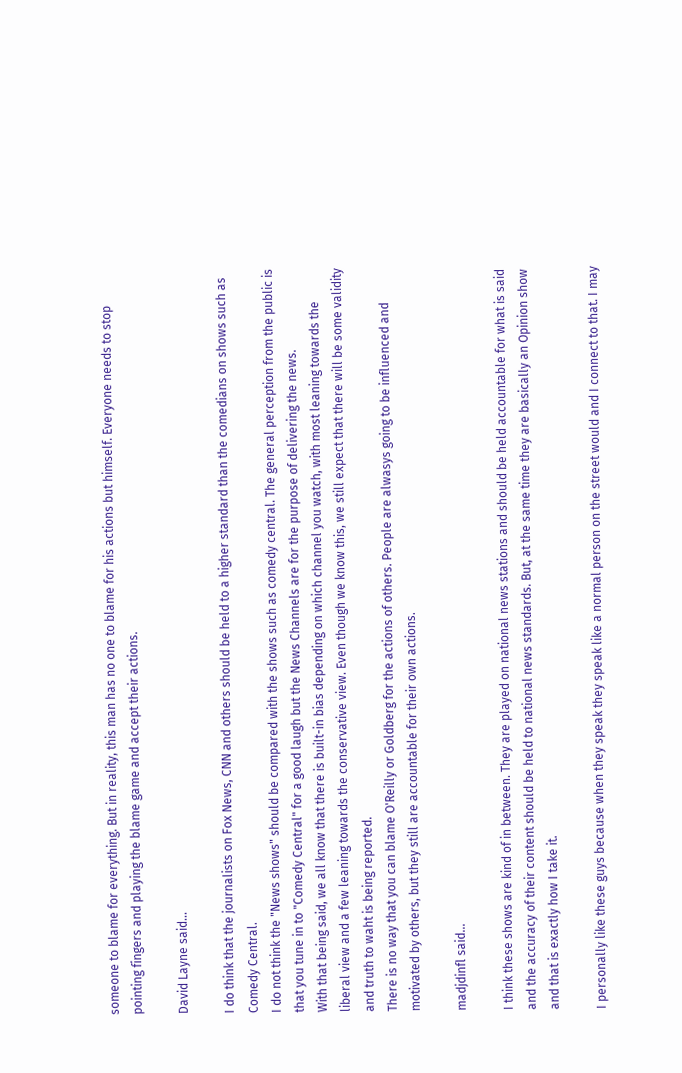someone to blame for everything. But in reality, this man has no one to blame for his actions but himself. Everyone needs to stop pointing fingers and playing the blame game and accept their actions.

David Layne said...

I do think that the journalists on Fox News, CNN and others should be held to a higher standard than the comedians on shows such as Comedy Central.
I do not think the "News shows" should be compared with the shows such as comedy central. The general perception from the public is that you tune in to "Comedy Central" for a good laugh but the News Channels are for the purpose of delivering the news.
With that being said, we all know that there is built-in bias depending on which channel you watch, with most leaning towards the liberal view and a few leaning towards the conservative view. Even though we know this, we still expect that there will be some validity and truth to waht is being reported.
There is no way that you can blame O'Reilly or Goldberg for the actions of others. People are alwasys going to be influenced and motivated by others, but they still are accountable for their own actions.

madjdinfl said...

I think these shows are kind of in between. They are played on national news stations and should be held accountable for what is said and the accuracy of their content should be held to national news standards. But, at the same time they are basically an Opinion show and that is exactly how I take it.

I personally like these guys because when they speak they speak like a normal person on the street would and I connect to that. I may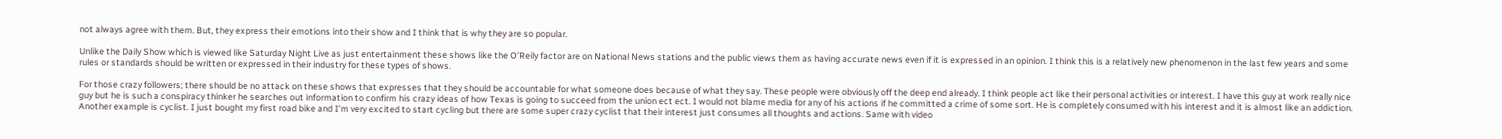not always agree with them. But, they express their emotions into their show and I think that is why they are so popular.

Unlike the Daily Show which is viewed like Saturday Night Live as just entertainment these shows like the O’Reily factor are on National News stations and the public views them as having accurate news even if it is expressed in an opinion. I think this is a relatively new phenomenon in the last few years and some rules or standards should be written or expressed in their industry for these types of shows.

For those crazy followers; there should be no attack on these shows that expresses that they should be accountable for what someone does because of what they say. These people were obviously off the deep end already. I think people act like their personal activities or interest. I have this guy at work really nice guy but he is such a conspiracy thinker he searches out information to confirm his crazy ideas of how Texas is going to succeed from the union ect ect. I would not blame media for any of his actions if he committed a crime of some sort. He is completely consumed with his interest and it is almost like an addiction. Another example is cyclist. I just bought my first road bike and I’m very excited to start cycling but there are some super crazy cyclist that their interest just consumes all thoughts and actions. Same with video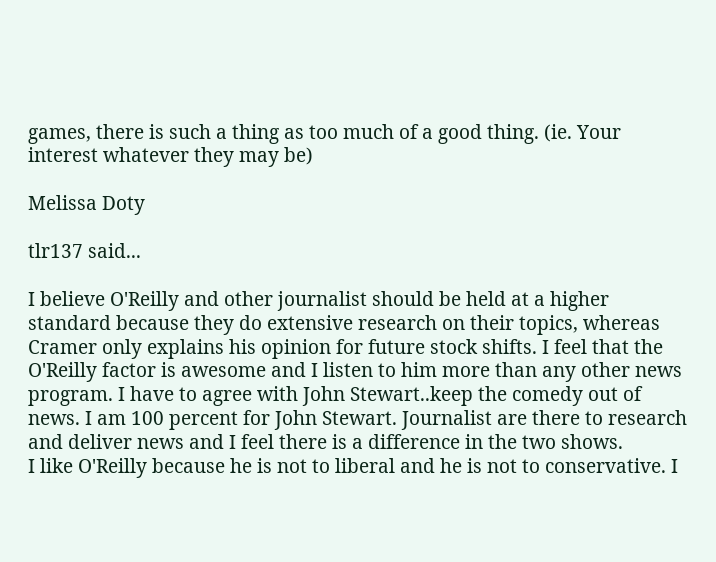games, there is such a thing as too much of a good thing. (ie. Your interest whatever they may be)

Melissa Doty

tlr137 said...

I believe O'Reilly and other journalist should be held at a higher standard because they do extensive research on their topics, whereas Cramer only explains his opinion for future stock shifts. I feel that the O'Reilly factor is awesome and I listen to him more than any other news program. I have to agree with John Stewart..keep the comedy out of news. I am 100 percent for John Stewart. Journalist are there to research and deliver news and I feel there is a difference in the two shows.
I like O'Reilly because he is not to liberal and he is not to conservative. I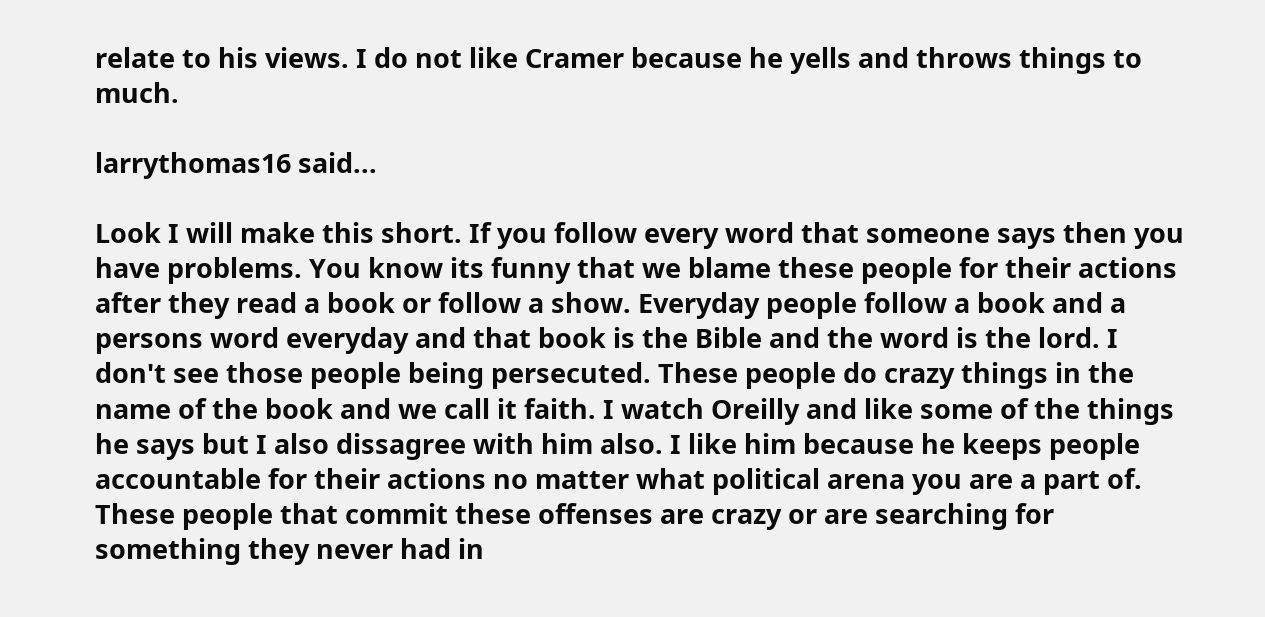relate to his views. I do not like Cramer because he yells and throws things to much.

larrythomas16 said...

Look I will make this short. If you follow every word that someone says then you have problems. You know its funny that we blame these people for their actions after they read a book or follow a show. Everyday people follow a book and a persons word everyday and that book is the Bible and the word is the lord. I don't see those people being persecuted. These people do crazy things in the name of the book and we call it faith. I watch Oreilly and like some of the things he says but I also dissagree with him also. I like him because he keeps people accountable for their actions no matter what political arena you are a part of. These people that commit these offenses are crazy or are searching for something they never had in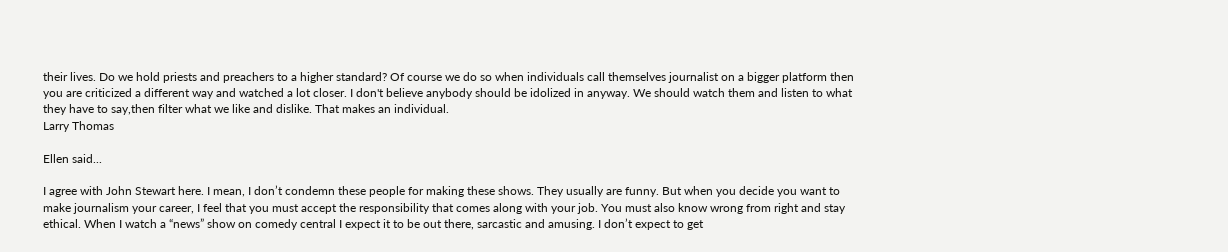their lives. Do we hold priests and preachers to a higher standard? Of course we do so when individuals call themselves journalist on a bigger platform then you are criticized a different way and watched a lot closer. I don't believe anybody should be idolized in anyway. We should watch them and listen to what they have to say,then filter what we like and dislike. That makes an individual.
Larry Thomas

Ellen said...

I agree with John Stewart here. I mean, I don’t condemn these people for making these shows. They usually are funny. But when you decide you want to make journalism your career, I feel that you must accept the responsibility that comes along with your job. You must also know wrong from right and stay ethical. When I watch a “news” show on comedy central I expect it to be out there, sarcastic and amusing. I don’t expect to get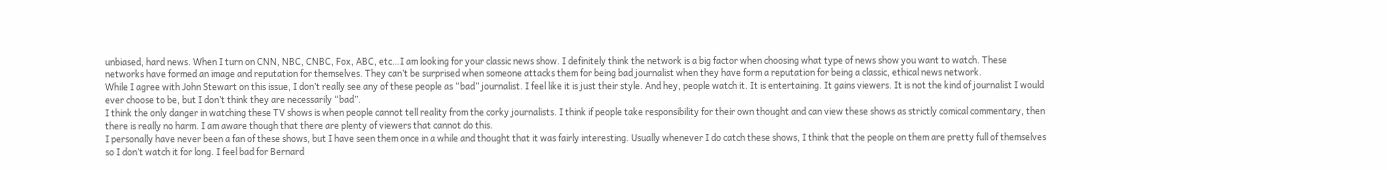unbiased, hard news. When I turn on CNN, NBC, CNBC, Fox, ABC, etc…I am looking for your classic news show. I definitely think the network is a big factor when choosing what type of news show you want to watch. These networks have formed an image and reputation for themselves. They can’t be surprised when someone attacks them for being bad journalist when they have form a reputation for being a classic, ethical news network.
While I agree with John Stewart on this issue, I don’t really see any of these people as “bad” journalist. I feel like it is just their style. And hey, people watch it. It is entertaining. It gains viewers. It is not the kind of journalist I would ever choose to be, but I don’t think they are necessarily “bad”.
I think the only danger in watching these TV shows is when people cannot tell reality from the corky journalists. I think if people take responsibility for their own thought and can view these shows as strictly comical commentary, then there is really no harm. I am aware though that there are plenty of viewers that cannot do this.
I personally have never been a fan of these shows, but I have seen them once in a while and thought that it was fairly interesting. Usually whenever I do catch these shows, I think that the people on them are pretty full of themselves so I don’t watch it for long. I feel bad for Bernard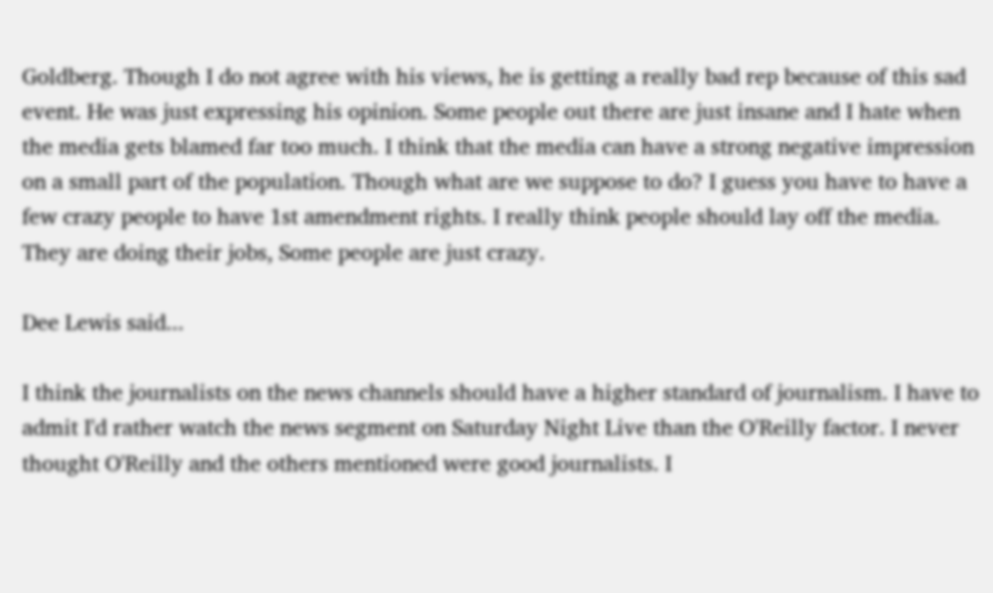Goldberg. Though I do not agree with his views, he is getting a really bad rep because of this sad event. He was just expressing his opinion. Some people out there are just insane and I hate when the media gets blamed far too much. I think that the media can have a strong negative impression on a small part of the population. Though what are we suppose to do? I guess you have to have a few crazy people to have 1st amendment rights. I really think people should lay off the media. They are doing their jobs, Some people are just crazy.

Dee Lewis said...

I think the journalists on the news channels should have a higher standard of journalism. I have to admit I'd rather watch the news segment on Saturday Night Live than the O'Reilly factor. I never thought O'Reilly and the others mentioned were good journalists. I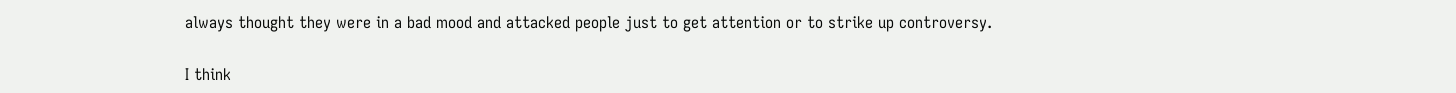always thought they were in a bad mood and attacked people just to get attention or to strike up controversy.

I think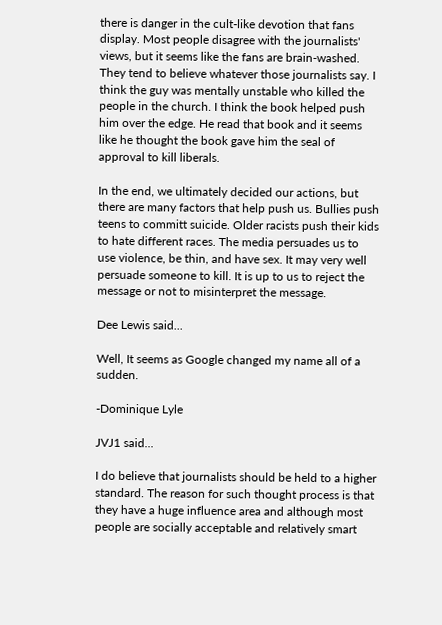there is danger in the cult-like devotion that fans display. Most people disagree with the journalists' views, but it seems like the fans are brain-washed. They tend to believe whatever those journalists say. I think the guy was mentally unstable who killed the people in the church. I think the book helped push him over the edge. He read that book and it seems like he thought the book gave him the seal of approval to kill liberals.

In the end, we ultimately decided our actions, but there are many factors that help push us. Bullies push teens to committ suicide. Older racists push their kids to hate different races. The media persuades us to use violence, be thin, and have sex. It may very well persuade someone to kill. It is up to us to reject the message or not to misinterpret the message.

Dee Lewis said...

Well, It seems as Google changed my name all of a sudden.

-Dominique Lyle

JVJ1 said...

I do believe that journalists should be held to a higher standard. The reason for such thought process is that they have a huge influence area and although most people are socially acceptable and relatively smart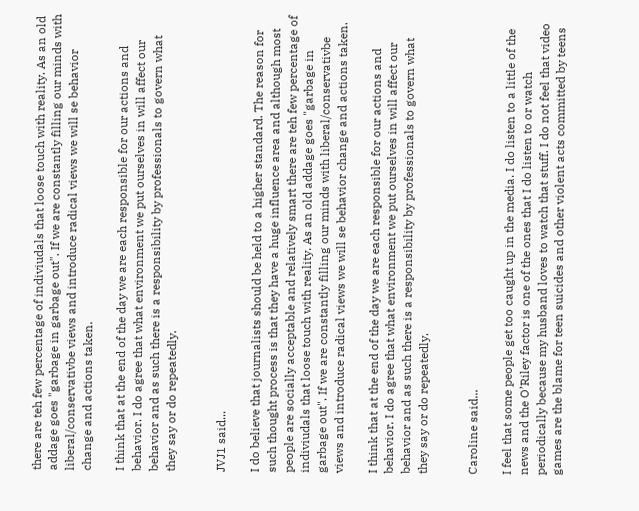there are teh few percentage of indiviudals that loose touch with reality. As an old addage goes "garbage in garbage out". If we are constantly filling our minds with liberal/conservativbe views and introduce radical views we will se behavior change and actions taken.

I think that at the end of the day we are each responsible for our actions and behavior. I do agree that what environment we put ourselves in will affect our behavior and as such there is a responsibility by professionals to govern what they say or do repeatedly.


JVJ1 said...

I do believe that journalists should be held to a higher standard. The reason for such thought process is that they have a huge influence area and although most people are socially acceptable and relatively smart there are teh few percentage of indiviudals that loose touch with reality. As an old addage goes "garbage in garbage out". If we are constantly filling our minds with liberal/conservativbe views and introduce radical views we will se behavior change and actions taken.

I think that at the end of the day we are each responsible for our actions and behavior. I do agree that what environment we put ourselves in will affect our behavior and as such there is a responsibility by professionals to govern what they say or do repeatedly.


Caroline said...

I feel that some people get too caught up in the media. I do listen to a little of the news and the O’Riley factor is one of the ones that I do listen to or watch periodically because my husband loves to watch that stuff. I do not feel that video games are the blame for teen suicides and other violent acts committed by teens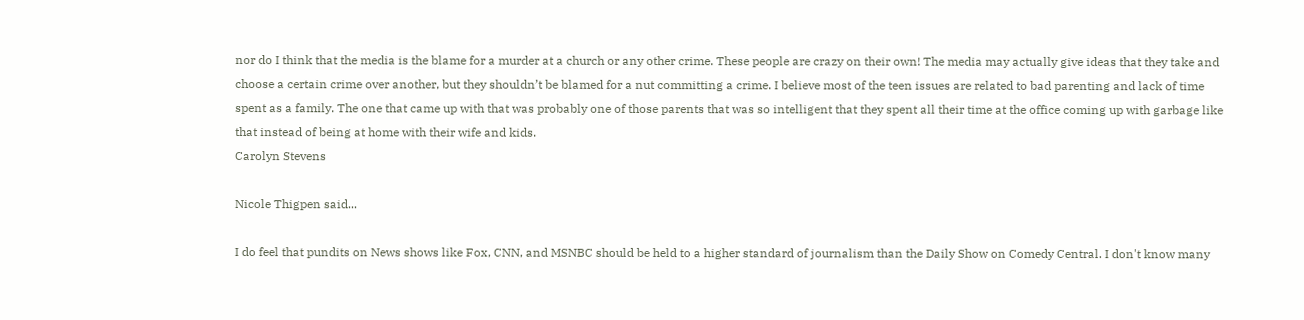nor do I think that the media is the blame for a murder at a church or any other crime. These people are crazy on their own! The media may actually give ideas that they take and choose a certain crime over another, but they shouldn’t be blamed for a nut committing a crime. I believe most of the teen issues are related to bad parenting and lack of time spent as a family. The one that came up with that was probably one of those parents that was so intelligent that they spent all their time at the office coming up with garbage like that instead of being at home with their wife and kids.
Carolyn Stevens

Nicole Thigpen said...

I do feel that pundits on News shows like Fox, CNN, and MSNBC should be held to a higher standard of journalism than the Daily Show on Comedy Central. I don't know many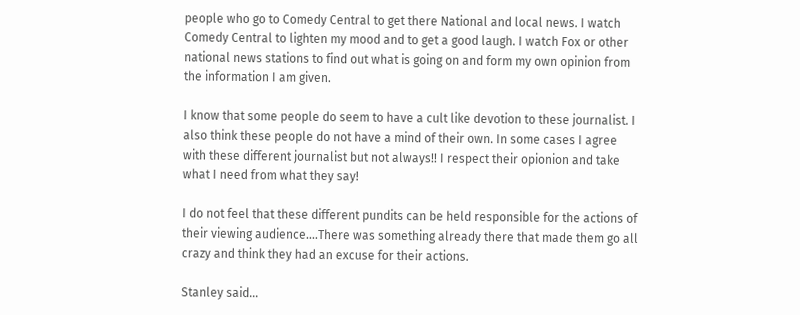people who go to Comedy Central to get there National and local news. I watch Comedy Central to lighten my mood and to get a good laugh. I watch Fox or other national news stations to find out what is going on and form my own opinion from the information I am given.

I know that some people do seem to have a cult like devotion to these journalist. I also think these people do not have a mind of their own. In some cases I agree with these different journalist but not always!! I respect their opionion and take what I need from what they say!

I do not feel that these different pundits can be held responsible for the actions of their viewing audience....There was something already there that made them go all crazy and think they had an excuse for their actions.

Stanley said...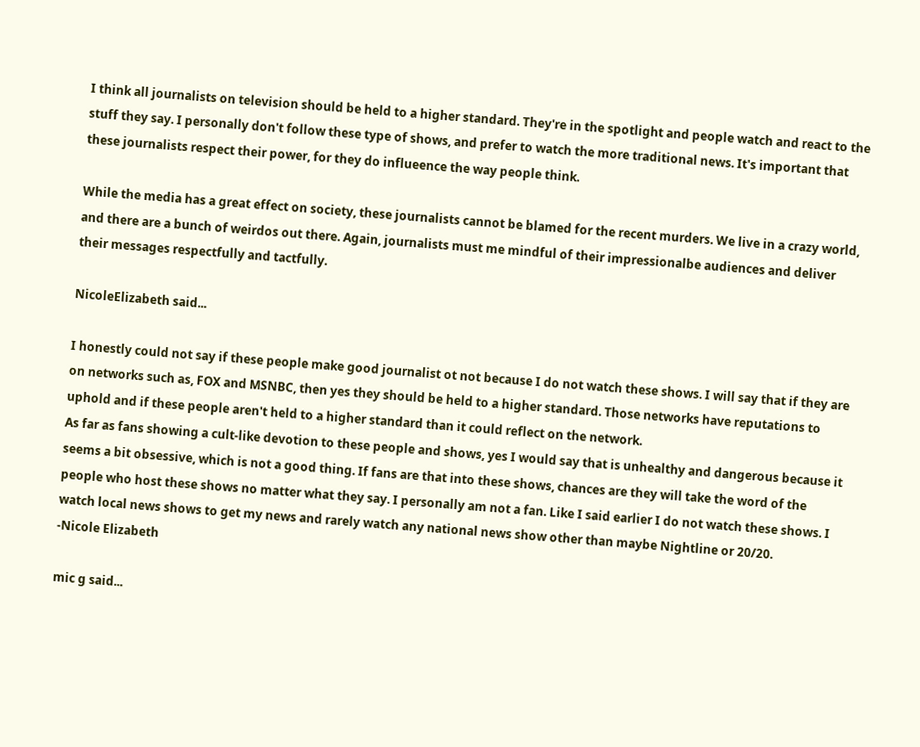I think all journalists on television should be held to a higher standard. They're in the spotlight and people watch and react to the stuff they say. I personally don't follow these type of shows, and prefer to watch the more traditional news. It's important that these journalists respect their power, for they do influeence the way people think.

While the media has a great effect on society, these journalists cannot be blamed for the recent murders. We live in a crazy world, and there are a bunch of weirdos out there. Again, journalists must me mindful of their impressionalbe audiences and deliver their messages respectfully and tactfully.

NicoleElizabeth said...

I honestly could not say if these people make good journalist ot not because I do not watch these shows. I will say that if they are on networks such as, FOX and MSNBC, then yes they should be held to a higher standard. Those networks have reputations to uphold and if these people aren't held to a higher standard than it could reflect on the network.
As far as fans showing a cult-like devotion to these people and shows, yes I would say that is unhealthy and dangerous because it seems a bit obsessive, which is not a good thing. If fans are that into these shows, chances are they will take the word of the people who host these shows no matter what they say. I personally am not a fan. Like I said earlier I do not watch these shows. I watch local news shows to get my news and rarely watch any national news show other than maybe Nightline or 20/20.
-Nicole Elizabeth

mic g said...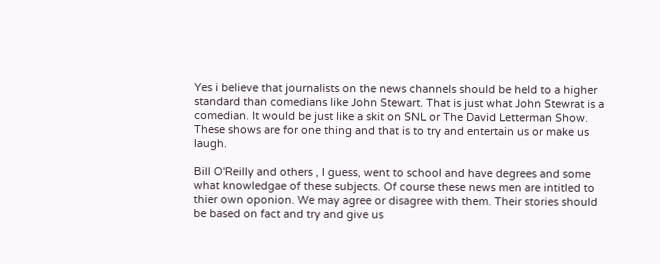Yes i believe that journalists on the news channels should be held to a higher standard than comedians like John Stewart. That is just what John Stewrat is a comedian. It would be just like a skit on SNL or The David Letterman Show. These shows are for one thing and that is to try and entertain us or make us laugh.

Bill O'Reilly and others , I guess, went to school and have degrees and some what knowledgae of these subjects. Of course these news men are intitled to thier own oponion. We may agree or disagree with them. Their stories should be based on fact and try and give us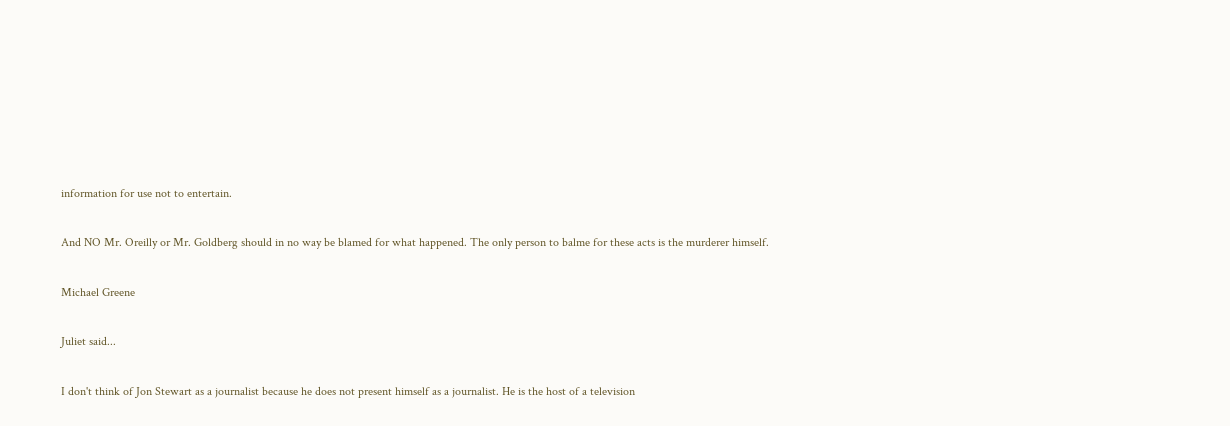information for use not to entertain.

And NO Mr. Oreilly or Mr. Goldberg should in no way be blamed for what happened. The only person to balme for these acts is the murderer himself.

Michael Greene

Juliet said...

I don't think of Jon Stewart as a journalist because he does not present himself as a journalist. He is the host of a television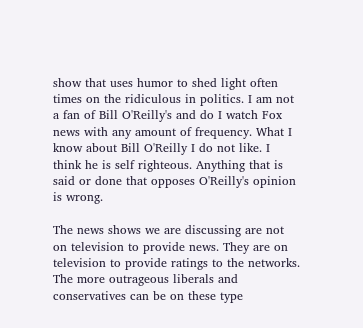show that uses humor to shed light often times on the ridiculous in politics. I am not a fan of Bill O'Reilly's and do I watch Fox news with any amount of frequency. What I know about Bill O'Reilly I do not like. I think he is self righteous. Anything that is said or done that opposes O'Reilly's opinion is wrong.

The news shows we are discussing are not on television to provide news. They are on television to provide ratings to the networks. The more outrageous liberals and conservatives can be on these type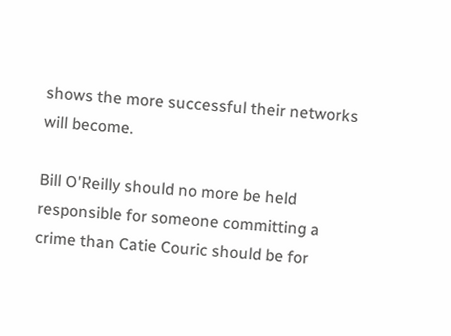shows the more successful their networks will become.

Bill O'Reilly should no more be held responsible for someone committing a crime than Catie Couric should be for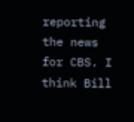reporting the news for CBS. I think Bill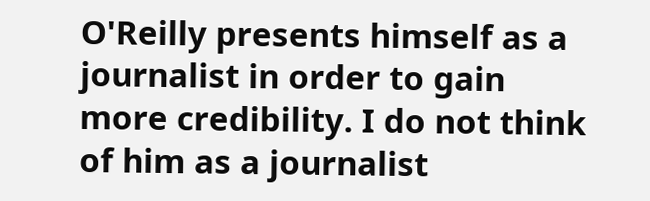O'Reilly presents himself as a journalist in order to gain more credibility. I do not think of him as a journalist